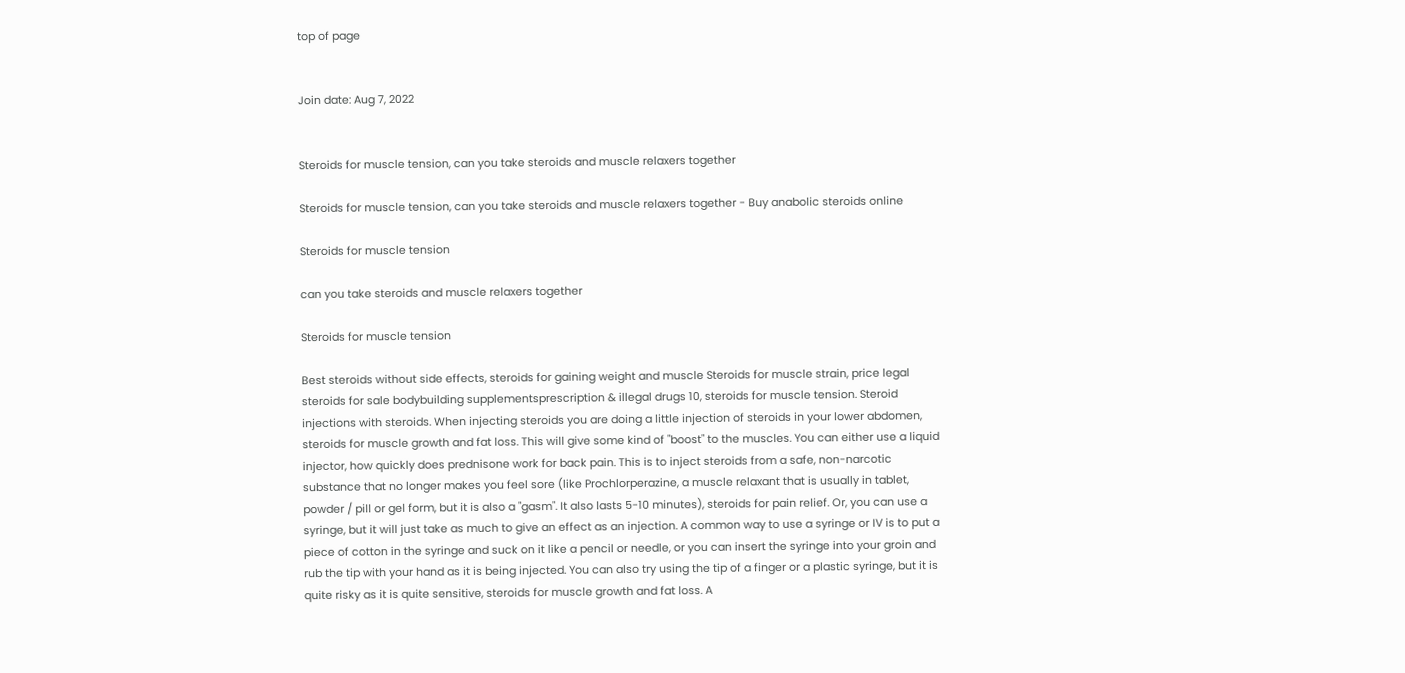top of page


Join date: Aug 7, 2022


Steroids for muscle tension, can you take steroids and muscle relaxers together

Steroids for muscle tension, can you take steroids and muscle relaxers together - Buy anabolic steroids online

Steroids for muscle tension

can you take steroids and muscle relaxers together

Steroids for muscle tension

Best steroids without side effects, steroids for gaining weight and muscle Steroids for muscle strain, price legal steroids for sale bodybuilding supplementsprescription & illegal drugs 10, steroids for muscle tension. Steroid injections with steroids. When injecting steroids you are doing a little injection of steroids in your lower abdomen, steroids for muscle growth and fat loss. This will give some kind of "boost" to the muscles. You can either use a liquid injector, how quickly does prednisone work for back pain. This is to inject steroids from a safe, non-narcotic substance that no longer makes you feel sore (like Prochlorperazine, a muscle relaxant that is usually in tablet, powder / pill or gel form, but it is also a "gasm". It also lasts 5-10 minutes), steroids for pain relief. Or, you can use a syringe, but it will just take as much to give an effect as an injection. A common way to use a syringe or IV is to put a piece of cotton in the syringe and suck on it like a pencil or needle, or you can insert the syringe into your groin and rub the tip with your hand as it is being injected. You can also try using the tip of a finger or a plastic syringe, but it is quite risky as it is quite sensitive, steroids for muscle growth and fat loss. A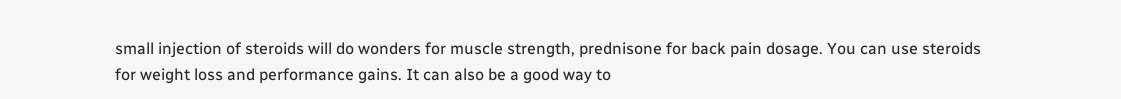small injection of steroids will do wonders for muscle strength, prednisone for back pain dosage. You can use steroids for weight loss and performance gains. It can also be a good way to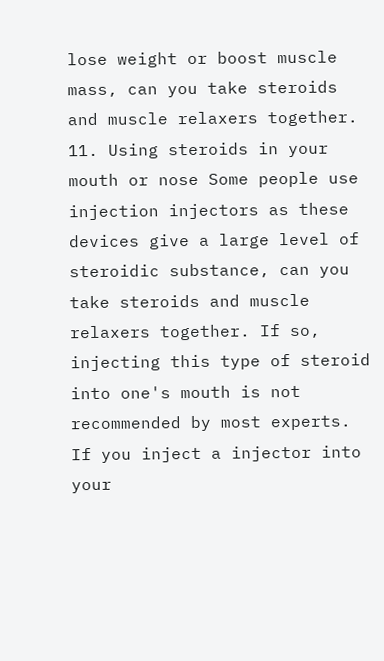lose weight or boost muscle mass, can you take steroids and muscle relaxers together. 11. Using steroids in your mouth or nose Some people use injection injectors as these devices give a large level of steroidic substance, can you take steroids and muscle relaxers together. If so, injecting this type of steroid into one's mouth is not recommended by most experts. If you inject a injector into your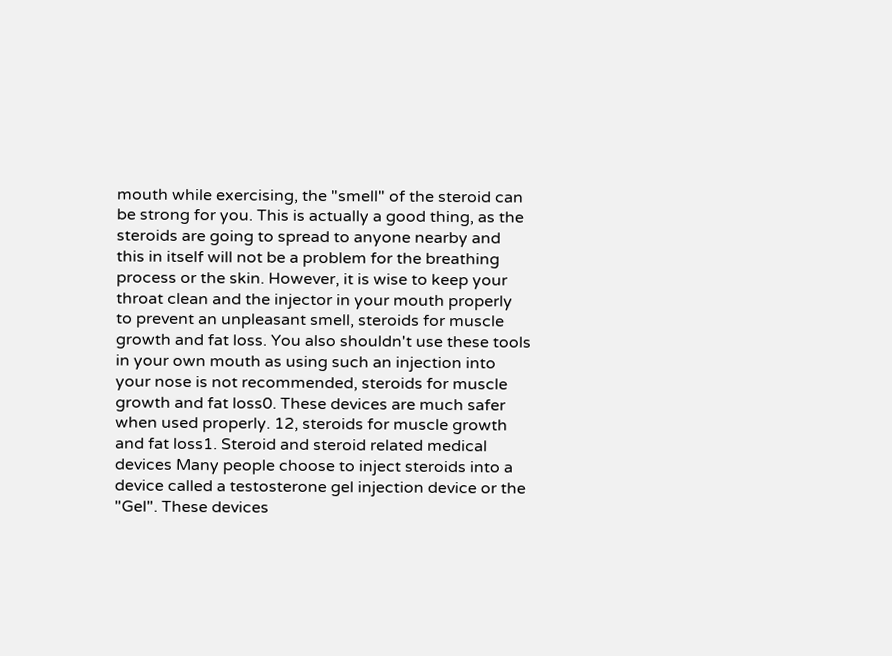mouth while exercising, the "smell" of the steroid can be strong for you. This is actually a good thing, as the steroids are going to spread to anyone nearby and this in itself will not be a problem for the breathing process or the skin. However, it is wise to keep your throat clean and the injector in your mouth properly to prevent an unpleasant smell, steroids for muscle growth and fat loss. You also shouldn't use these tools in your own mouth as using such an injection into your nose is not recommended, steroids for muscle growth and fat loss0. These devices are much safer when used properly. 12, steroids for muscle growth and fat loss1. Steroid and steroid related medical devices Many people choose to inject steroids into a device called a testosterone gel injection device or the "Gel". These devices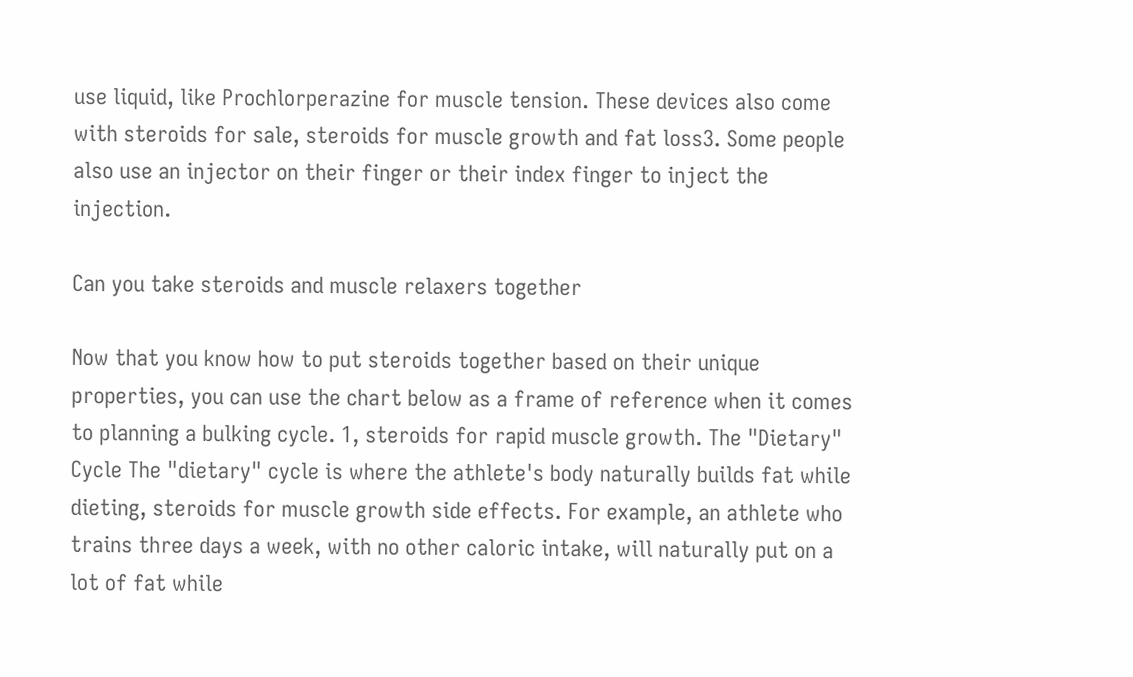use liquid, like Prochlorperazine for muscle tension. These devices also come with steroids for sale, steroids for muscle growth and fat loss3. Some people also use an injector on their finger or their index finger to inject the injection.

Can you take steroids and muscle relaxers together

Now that you know how to put steroids together based on their unique properties, you can use the chart below as a frame of reference when it comes to planning a bulking cycle. 1, steroids for rapid muscle growth. The "Dietary" Cycle The "dietary" cycle is where the athlete's body naturally builds fat while dieting, steroids for muscle growth side effects. For example, an athlete who trains three days a week, with no other caloric intake, will naturally put on a lot of fat while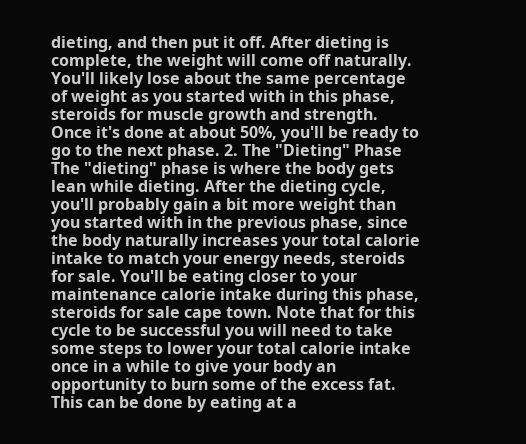dieting, and then put it off. After dieting is complete, the weight will come off naturally. You'll likely lose about the same percentage of weight as you started with in this phase, steroids for muscle growth and strength. Once it's done at about 50%, you'll be ready to go to the next phase. 2. The "Dieting" Phase The "dieting" phase is where the body gets lean while dieting. After the dieting cycle, you'll probably gain a bit more weight than you started with in the previous phase, since the body naturally increases your total calorie intake to match your energy needs, steroids for sale. You'll be eating closer to your maintenance calorie intake during this phase, steroids for sale cape town. Note that for this cycle to be successful you will need to take some steps to lower your total calorie intake once in a while to give your body an opportunity to burn some of the excess fat. This can be done by eating at a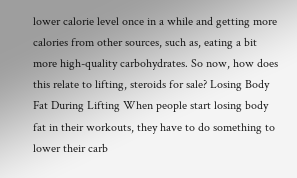lower calorie level once in a while and getting more calories from other sources, such as, eating a bit more high-quality carbohydrates. So now, how does this relate to lifting, steroids for sale? Losing Body Fat During Lifting When people start losing body fat in their workouts, they have to do something to lower their carb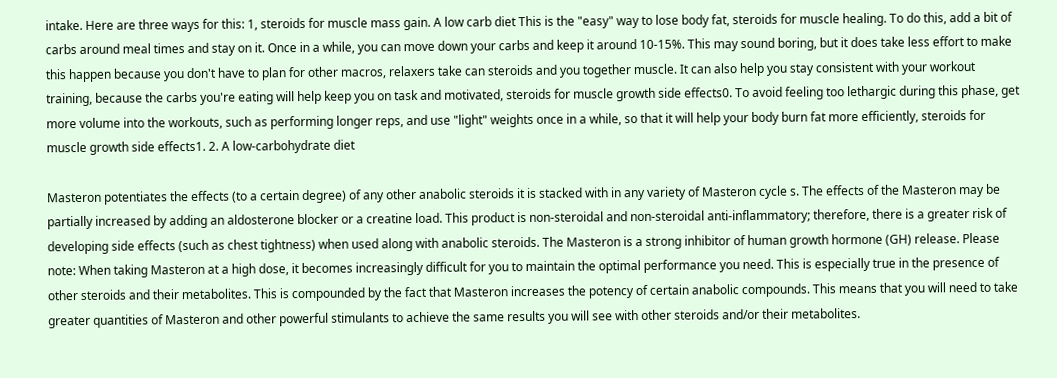intake. Here are three ways for this: 1, steroids for muscle mass gain. A low carb diet This is the "easy" way to lose body fat, steroids for muscle healing. To do this, add a bit of carbs around meal times and stay on it. Once in a while, you can move down your carbs and keep it around 10-15%. This may sound boring, but it does take less effort to make this happen because you don't have to plan for other macros, relaxers take can steroids and you together muscle. It can also help you stay consistent with your workout training, because the carbs you're eating will help keep you on task and motivated, steroids for muscle growth side effects0. To avoid feeling too lethargic during this phase, get more volume into the workouts, such as performing longer reps, and use "light" weights once in a while, so that it will help your body burn fat more efficiently, steroids for muscle growth side effects1. 2. A low-carbohydrate diet

Masteron potentiates the effects (to a certain degree) of any other anabolic steroids it is stacked with in any variety of Masteron cycle s. The effects of the Masteron may be partially increased by adding an aldosterone blocker or a creatine load. This product is non-steroidal and non-steroidal anti-inflammatory; therefore, there is a greater risk of developing side effects (such as chest tightness) when used along with anabolic steroids. The Masteron is a strong inhibitor of human growth hormone (GH) release. Please note: When taking Masteron at a high dose, it becomes increasingly difficult for you to maintain the optimal performance you need. This is especially true in the presence of other steroids and their metabolites. This is compounded by the fact that Masteron increases the potency of certain anabolic compounds. This means that you will need to take greater quantities of Masteron and other powerful stimulants to achieve the same results you will see with other steroids and/or their metabolites.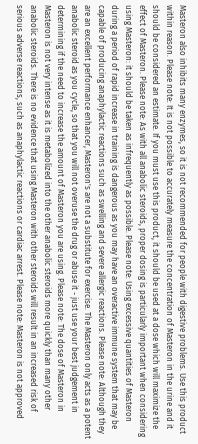Masteron also inhibits many enzymes, so it is not recommended for people with digestive problems. Use this product within reason. Please note: It is not possible to accurately measure the concentration of Masteron in the urine and it should be considered an estimate. If you must use this product, it should be used at a dose which will maximize the effect of Masteron. Please note: As with all anabolic steroids, proper dosing is particularly important when considering using Masteron: it should be taken as infrequently as possible. Please note: Using excessive quantities of Masteron during a period of rapid increase in training is dangerous as you may have an overactive immune system that may be capable of producing anaphylactic reactions such as swelling and severe allergic reactions. Please note: Although they are an excellent performance enhancer, Masteron's are not a substitute for exercise. The Masteron only acts as a potent anabolic steroid as you cycle, so that you will not overuse the drug or abuse it - just use your best judgement in determining if the need to increase the amount of Masteron you are using. Please note: The dose of Masteron in Masteron is not very intense as it is metabolized into the other anabolic steroids more quickly than many other anabolic steroids. There is no evidence that using Masteron with other steroids will result in an increased risk of serious adverse reactions, such as anaphylactic reactions or cardiac arrest. Please note: Masteron is not approved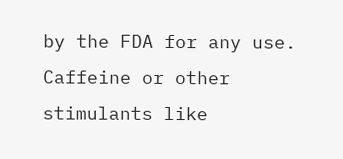by the FDA for any use. Caffeine or other stimulants like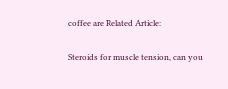coffee are Related Article:

Steroids for muscle tension, can you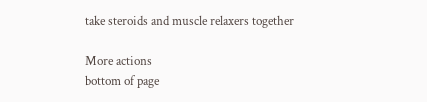take steroids and muscle relaxers together

More actions
bottom of page